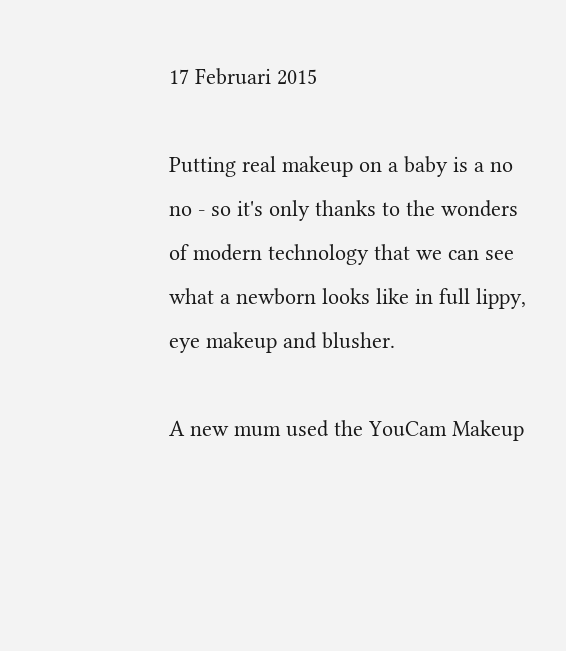17 Februari 2015

Putting real makeup on a baby is a no no - so it's only thanks to the wonders of modern technology that we can see what a newborn looks like in full lippy, eye makeup and blusher.

A new mum used the YouCam Makeup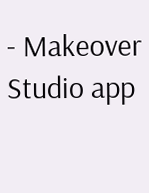- Makeover Studio app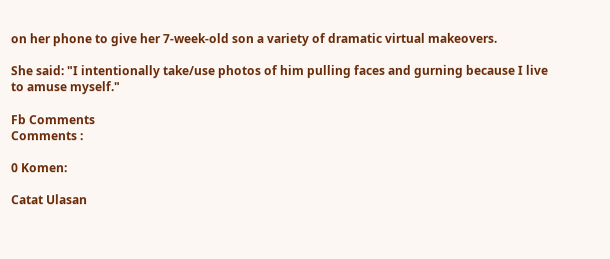on her phone to give her 7-week-old son a variety of dramatic virtual makeovers.

She said: "I intentionally take/use photos of him pulling faces and gurning because I live to amuse myself."

Fb Comments
Comments :

0 Komen:

Catat Ulasan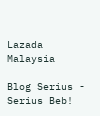Lazada Malaysia

Blog Serius - Serius Beb!